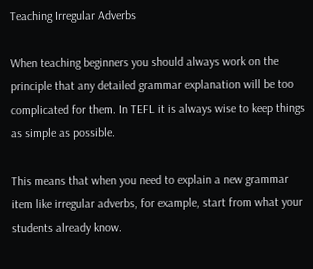Teaching Irregular Adverbs

When teaching beginners you should always work on the principle that any detailed grammar explanation will be too complicated for them. In TEFL it is always wise to keep things as simple as possible.

This means that when you need to explain a new grammar item like irregular adverbs, for example, start from what your students already know.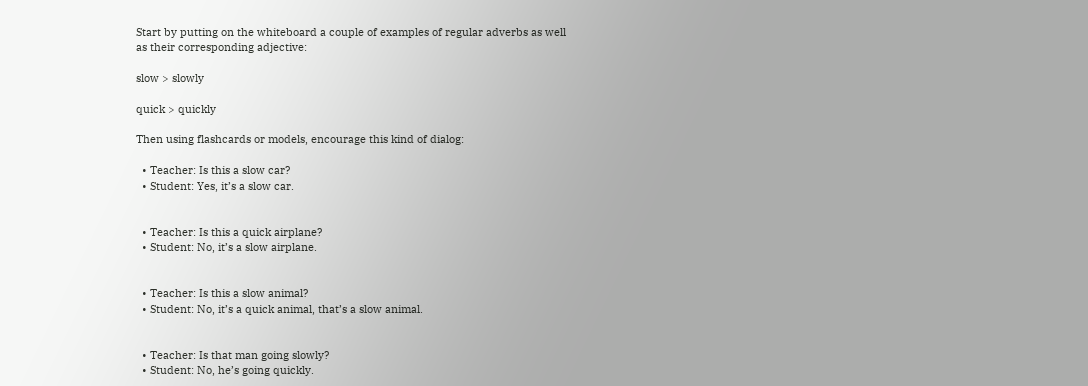Start by putting on the whiteboard a couple of examples of regular adverbs as well as their corresponding adjective:

slow > slowly

quick > quickly

Then using flashcards or models, encourage this kind of dialog:

  • Teacher: Is this a slow car?
  • Student: Yes, it’s a slow car.


  • Teacher: Is this a quick airplane?
  • Student: No, it’s a slow airplane.


  • Teacher: Is this a slow animal?
  • Student: No, it’s a quick animal, that’s a slow animal.


  • Teacher: Is that man going slowly?
  • Student: No, he’s going quickly.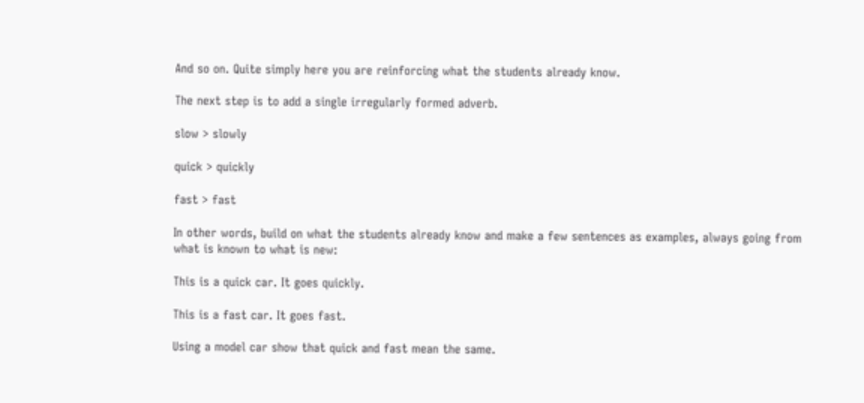And so on. Quite simply here you are reinforcing what the students already know.

The next step is to add a single irregularly formed adverb.

slow > slowly

quick > quickly

fast > fast

In other words, build on what the students already know and make a few sentences as examples, always going from what is known to what is new:

This is a quick car. It goes quickly.

This is a fast car. It goes fast.

Using a model car show that quick and fast mean the same.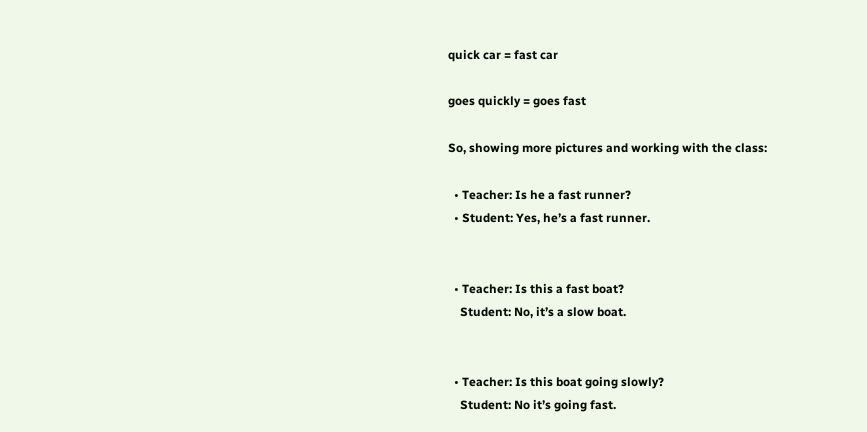quick car = fast car

goes quickly = goes fast

So, showing more pictures and working with the class:

  • Teacher: Is he a fast runner?
  • Student: Yes, he’s a fast runner.


  • Teacher: Is this a fast boat?
    Student: No, it’s a slow boat.


  • Teacher: Is this boat going slowly?
    Student: No it’s going fast.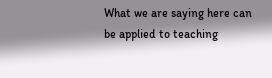What we are saying here can be applied to teaching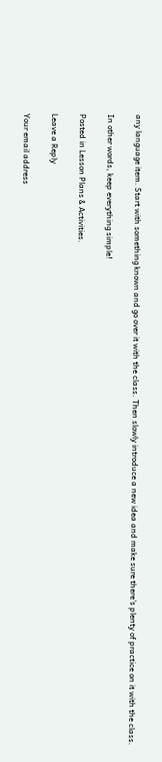any language item. Start with something known and go over it with the class. Then slowly introduce a new idea and make sure there’s plenty of practice on it with the class.

In other words, keep everything simple!

Posted in Lesson Plans & Activities.

Leave a Reply

Your email address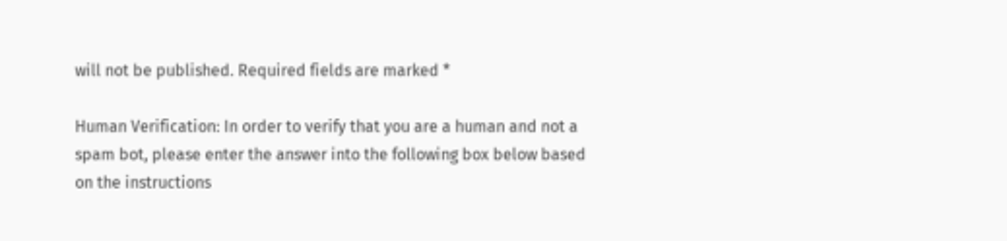will not be published. Required fields are marked *

Human Verification: In order to verify that you are a human and not a spam bot, please enter the answer into the following box below based on the instructions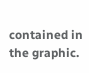contained in the graphic.